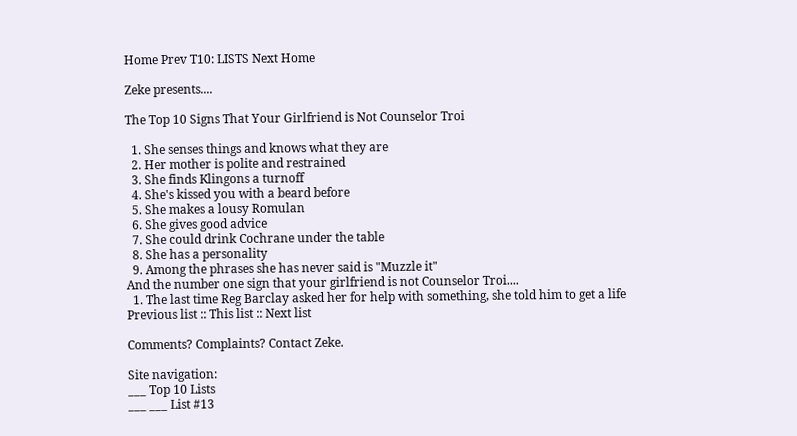Home Prev T10: LISTS Next Home

Zeke presents....

The Top 10 Signs That Your Girlfriend is Not Counselor Troi

  1. She senses things and knows what they are
  2. Her mother is polite and restrained
  3. She finds Klingons a turnoff
  4. She's kissed you with a beard before
  5. She makes a lousy Romulan
  6. She gives good advice
  7. She could drink Cochrane under the table
  8. She has a personality
  9. Among the phrases she has never said is "Muzzle it"
And the number one sign that your girlfriend is not Counselor Troi....
  1. The last time Reg Barclay asked her for help with something, she told him to get a life
Previous list :: This list :: Next list

Comments? Complaints? Contact Zeke.

Site navigation:
___ Top 10 Lists
___ ___ List #13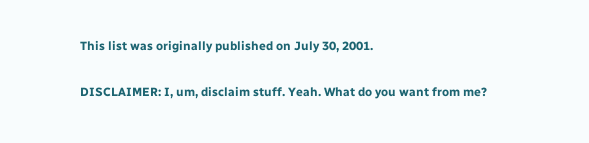This list was originally published on July 30, 2001.

DISCLAIMER: I, um, disclaim stuff. Yeah. What do you want from me?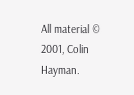All material © 2001, Colin Hayman.